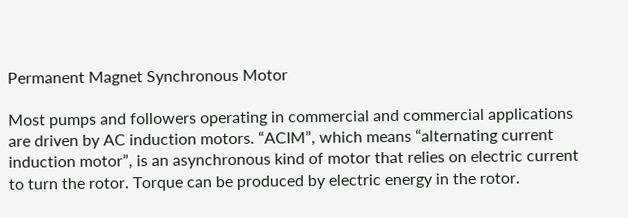Permanent Magnet Synchronous Motor

Most pumps and followers operating in commercial and commercial applications are driven by AC induction motors. “ACIM”, which means “alternating current induction motor”, is an asynchronous kind of motor that relies on electric current to turn the rotor. Torque can be produced by electric energy in the rotor.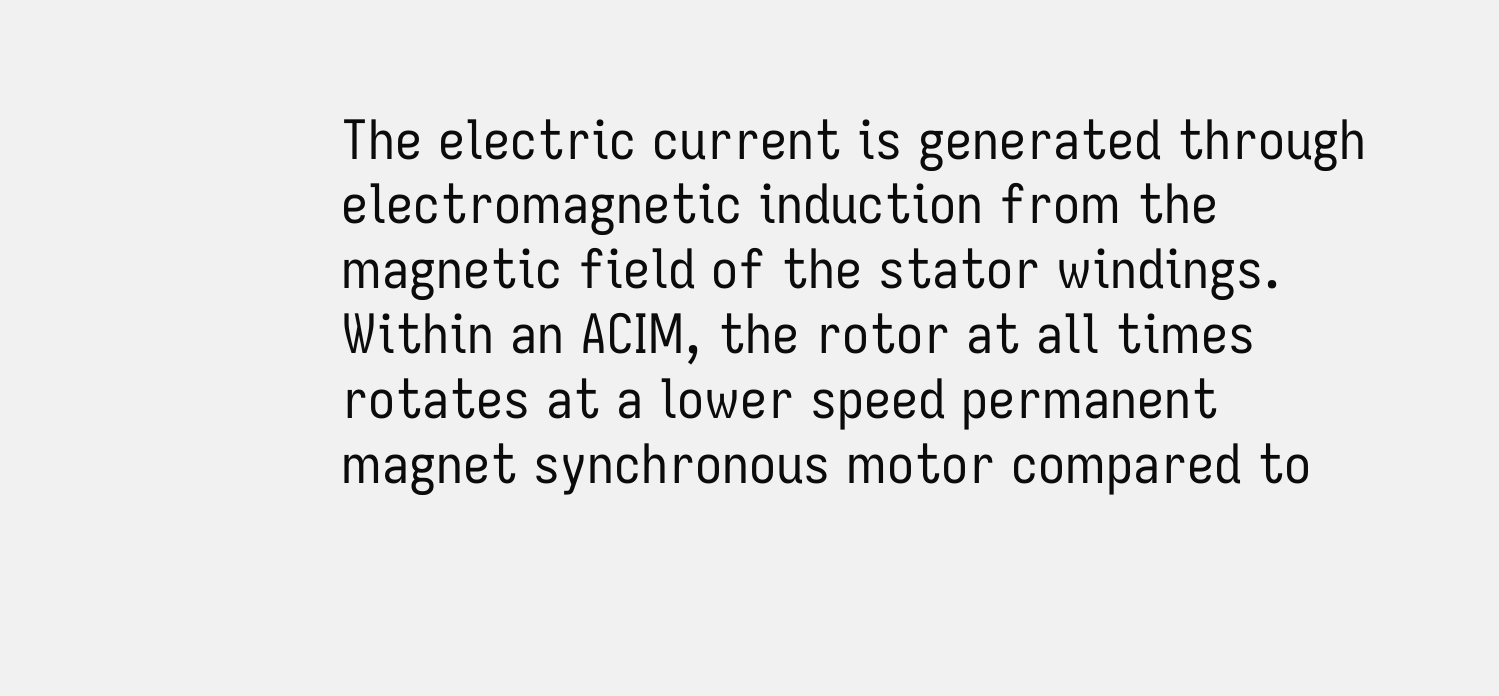The electric current is generated through electromagnetic induction from the magnetic field of the stator windings. Within an ACIM, the rotor at all times rotates at a lower speed permanent magnet synchronous motor compared to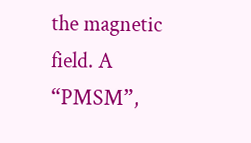the magnetic field. A “PMSM”,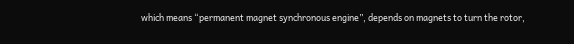which means “permanent magnet synchronous engine”, depends on magnets to turn the rotor,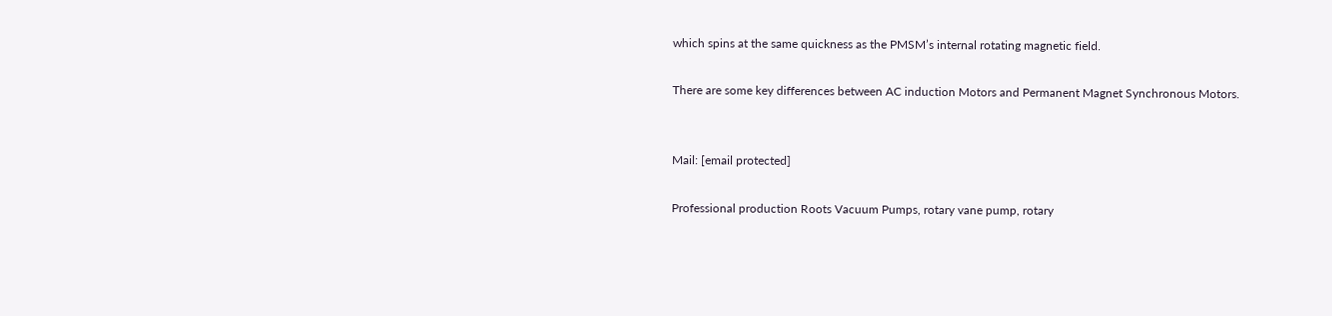which spins at the same quickness as the PMSM’s internal rotating magnetic field.

There are some key differences between AC induction Motors and Permanent Magnet Synchronous Motors.


Mail: [email protected]

Professional production Roots Vacuum Pumps, rotary vane pump, rotary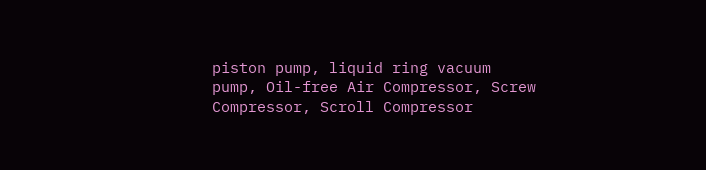piston pump, liquid ring vacuum pump, Oil-free Air Compressor, Screw Compressor, Scroll Compressor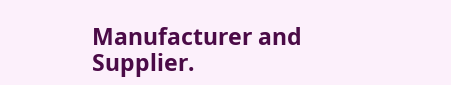Manufacturer and Supplier.